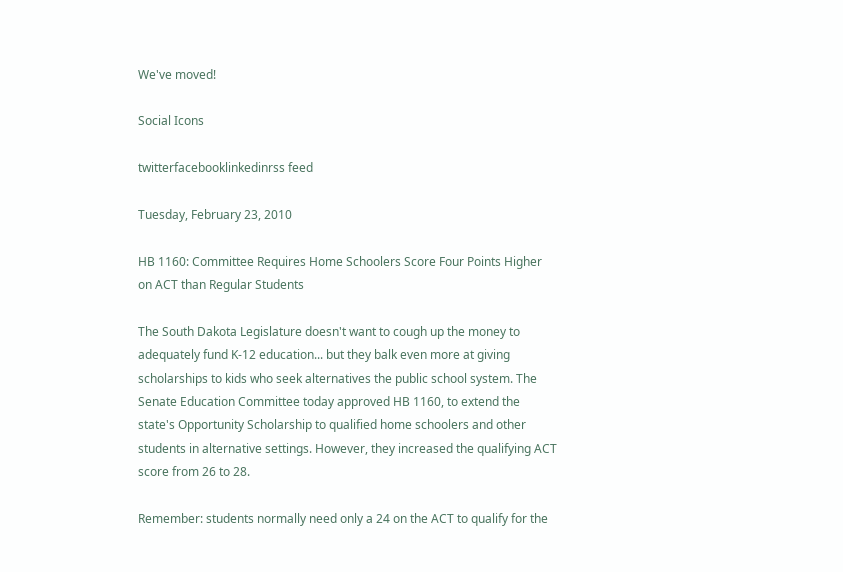We've moved!

Social Icons

twitterfacebooklinkedinrss feed

Tuesday, February 23, 2010

HB 1160: Committee Requires Home Schoolers Score Four Points Higher on ACT than Regular Students

The South Dakota Legislature doesn't want to cough up the money to adequately fund K-12 education... but they balk even more at giving scholarships to kids who seek alternatives the public school system. The Senate Education Committee today approved HB 1160, to extend the state's Opportunity Scholarship to qualified home schoolers and other students in alternative settings. However, they increased the qualifying ACT score from 26 to 28.

Remember: students normally need only a 24 on the ACT to qualify for the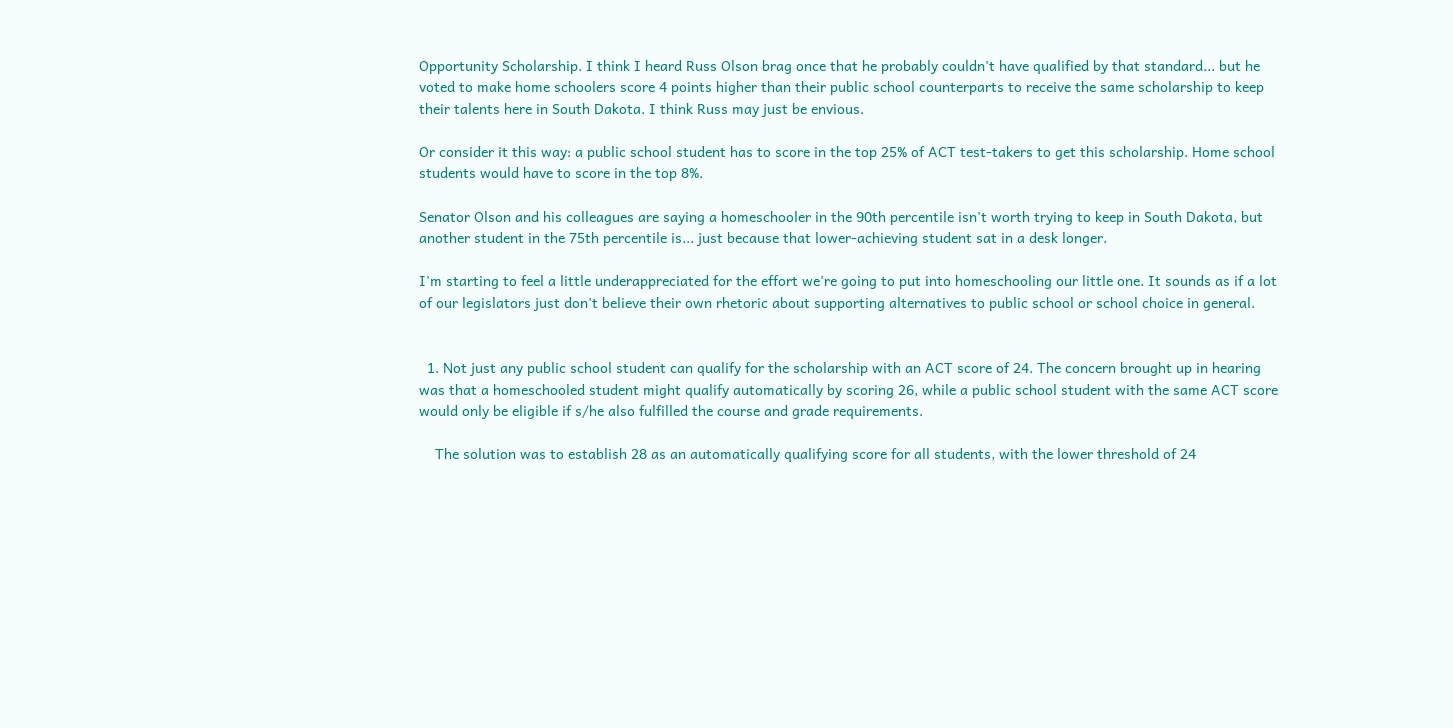Opportunity Scholarship. I think I heard Russ Olson brag once that he probably couldn't have qualified by that standard... but he voted to make home schoolers score 4 points higher than their public school counterparts to receive the same scholarship to keep their talents here in South Dakota. I think Russ may just be envious.

Or consider it this way: a public school student has to score in the top 25% of ACT test-takers to get this scholarship. Home school students would have to score in the top 8%.

Senator Olson and his colleagues are saying a homeschooler in the 90th percentile isn't worth trying to keep in South Dakota, but another student in the 75th percentile is... just because that lower-achieving student sat in a desk longer.

I'm starting to feel a little underappreciated for the effort we're going to put into homeschooling our little one. It sounds as if a lot of our legislators just don't believe their own rhetoric about supporting alternatives to public school or school choice in general.


  1. Not just any public school student can qualify for the scholarship with an ACT score of 24. The concern brought up in hearing was that a homeschooled student might qualify automatically by scoring 26, while a public school student with the same ACT score would only be eligible if s/he also fulfilled the course and grade requirements.

    The solution was to establish 28 as an automatically qualifying score for all students, with the lower threshold of 24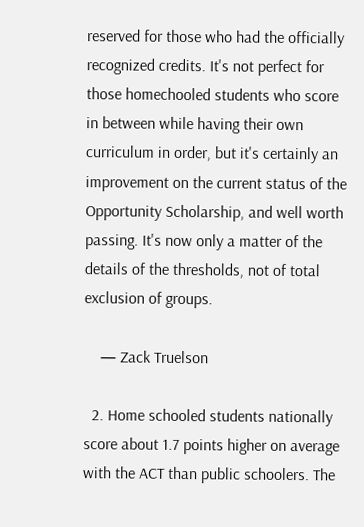reserved for those who had the officially recognized credits. It's not perfect for those homechooled students who score in between while having their own curriculum in order, but it's certainly an improvement on the current status of the Opportunity Scholarship, and well worth passing. It's now only a matter of the details of the thresholds, not of total exclusion of groups.

    — Zack Truelson

  2. Home schooled students nationally score about 1.7 points higher on average with the ACT than public schoolers. The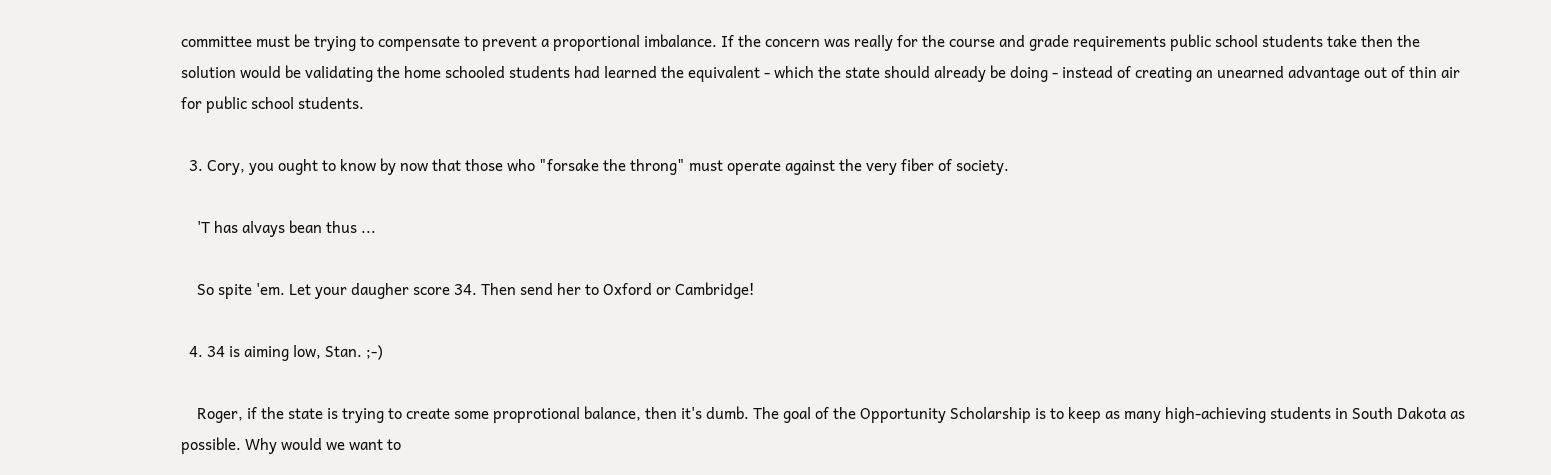committee must be trying to compensate to prevent a proportional imbalance. If the concern was really for the course and grade requirements public school students take then the solution would be validating the home schooled students had learned the equivalent - which the state should already be doing - instead of creating an unearned advantage out of thin air for public school students.

  3. Cory, you ought to know by now that those who "forsake the throng" must operate against the very fiber of society.

    'T has alvays bean thus ...

    So spite 'em. Let your daugher score 34. Then send her to Oxford or Cambridge!

  4. 34 is aiming low, Stan. ;-)

    Roger, if the state is trying to create some proprotional balance, then it's dumb. The goal of the Opportunity Scholarship is to keep as many high-achieving students in South Dakota as possible. Why would we want to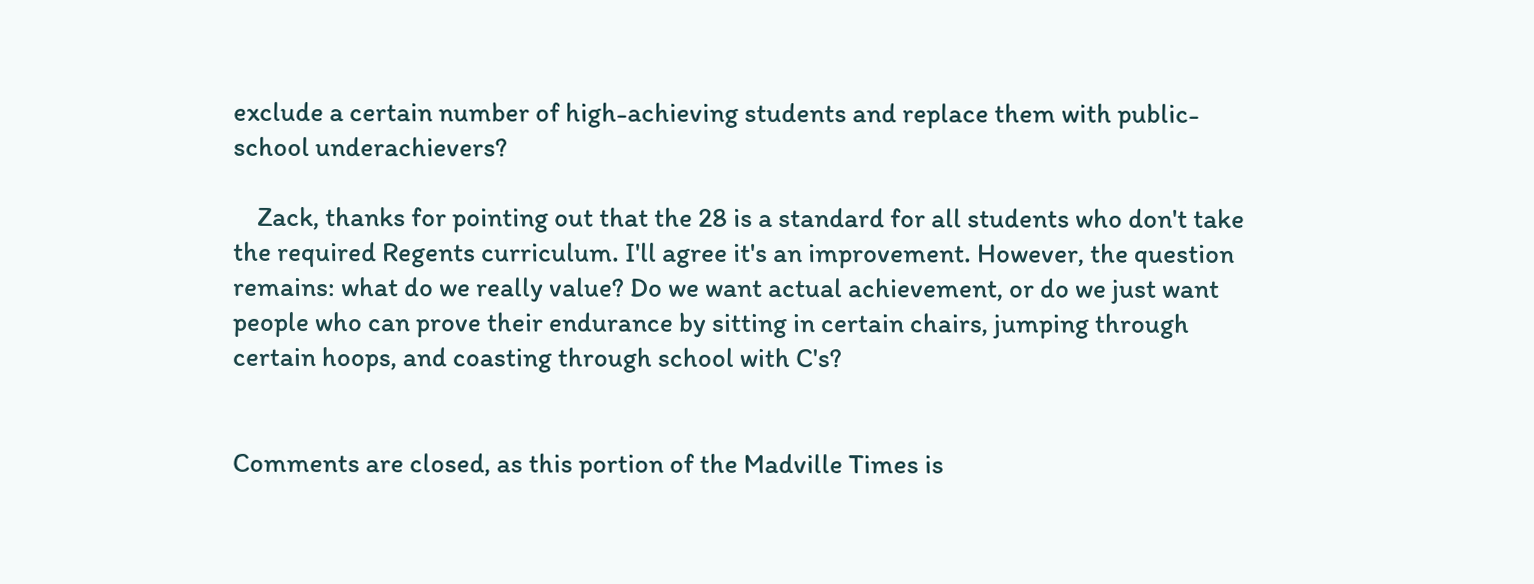exclude a certain number of high-achieving students and replace them with public-school underachievers?

    Zack, thanks for pointing out that the 28 is a standard for all students who don't take the required Regents curriculum. I'll agree it's an improvement. However, the question remains: what do we really value? Do we want actual achievement, or do we just want people who can prove their endurance by sitting in certain chairs, jumping through certain hoops, and coasting through school with C's?


Comments are closed, as this portion of the Madville Times is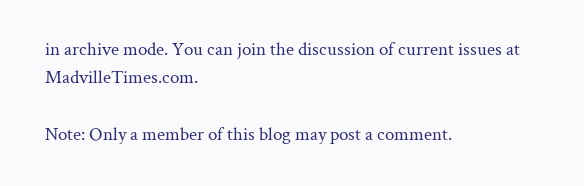in archive mode. You can join the discussion of current issues at MadvilleTimes.com.

Note: Only a member of this blog may post a comment.